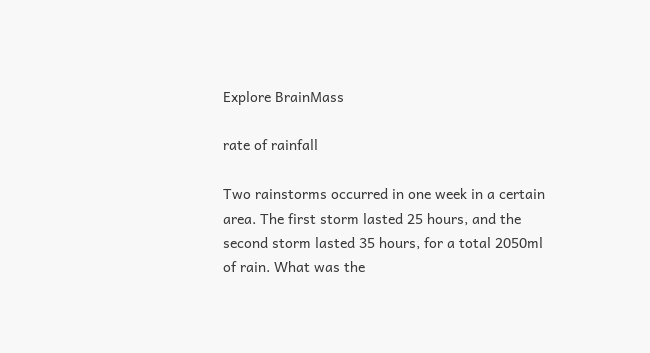Explore BrainMass

rate of rainfall

Two rainstorms occurred in one week in a certain area. The first storm lasted 25 hours, and the second storm lasted 35 hours, for a total 2050ml of rain. What was the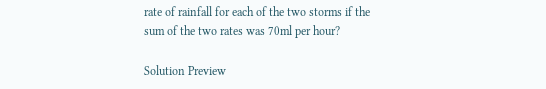rate of rainfall for each of the two storms if the sum of the two rates was 70ml per hour?

Solution Preview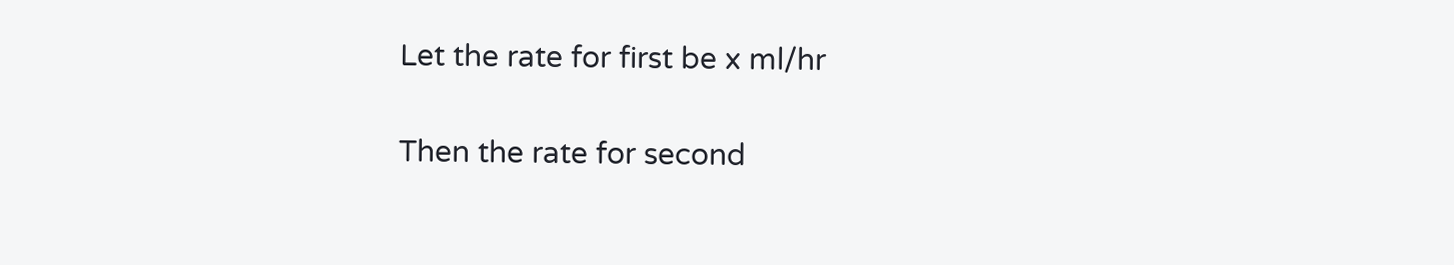Let the rate for first be x ml/hr

Then the rate for second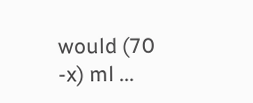would (70 -x) ml ...